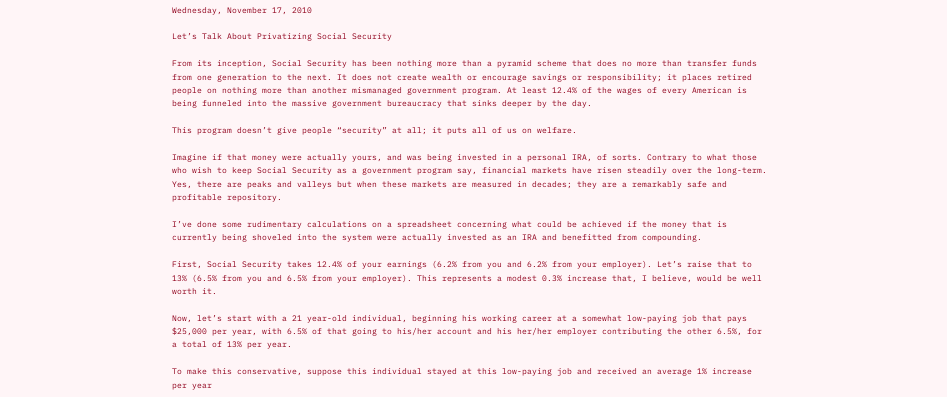Wednesday, November 17, 2010

Let’s Talk About Privatizing Social Security

From its inception, Social Security has been nothing more than a pyramid scheme that does no more than transfer funds from one generation to the next. It does not create wealth or encourage savings or responsibility; it places retired people on nothing more than another mismanaged government program. At least 12.4% of the wages of every American is being funneled into the massive government bureaucracy that sinks deeper by the day.

This program doesn’t give people “security” at all; it puts all of us on welfare.

Imagine if that money were actually yours, and was being invested in a personal IRA, of sorts. Contrary to what those who wish to keep Social Security as a government program say, financial markets have risen steadily over the long-term. Yes, there are peaks and valleys but when these markets are measured in decades; they are a remarkably safe and profitable repository.

I’ve done some rudimentary calculations on a spreadsheet concerning what could be achieved if the money that is currently being shoveled into the system were actually invested as an IRA and benefitted from compounding.

First, Social Security takes 12.4% of your earnings (6.2% from you and 6.2% from your employer). Let’s raise that to 13% (6.5% from you and 6.5% from your employer). This represents a modest 0.3% increase that, I believe, would be well worth it.

Now, let’s start with a 21 year-old individual, beginning his working career at a somewhat low-paying job that pays $25,000 per year, with 6.5% of that going to his/her account and his her/her employer contributing the other 6.5%, for a total of 13% per year.

To make this conservative, suppose this individual stayed at this low-paying job and received an average 1% increase per year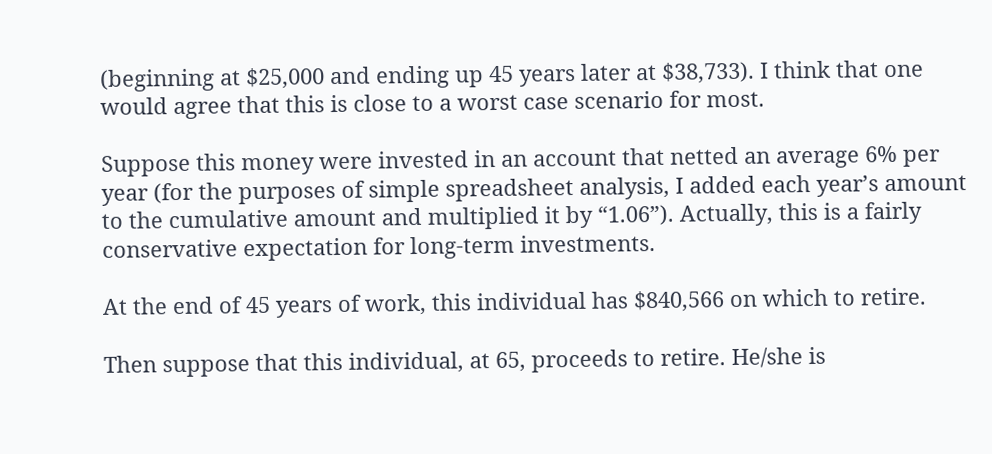(beginning at $25,000 and ending up 45 years later at $38,733). I think that one would agree that this is close to a worst case scenario for most.

Suppose this money were invested in an account that netted an average 6% per year (for the purposes of simple spreadsheet analysis, I added each year’s amount to the cumulative amount and multiplied it by “1.06”). Actually, this is a fairly conservative expectation for long-term investments.

At the end of 45 years of work, this individual has $840,566 on which to retire.

Then suppose that this individual, at 65, proceeds to retire. He/she is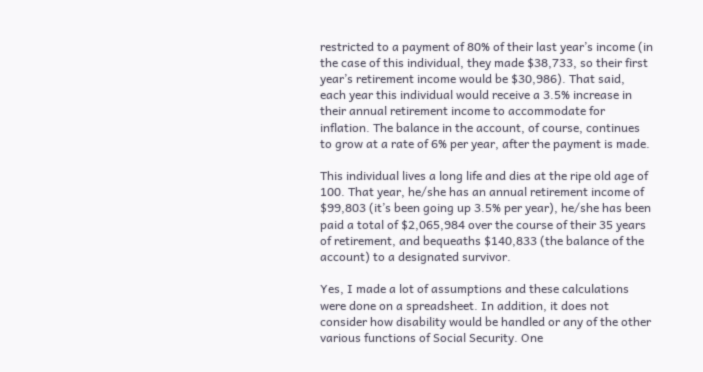restricted to a payment of 80% of their last year’s income (in the case of this individual, they made $38,733, so their first year’s retirement income would be $30,986). That said, each year this individual would receive a 3.5% increase in their annual retirement income to accommodate for inflation. The balance in the account, of course, continues to grow at a rate of 6% per year, after the payment is made.

This individual lives a long life and dies at the ripe old age of 100. That year, he/she has an annual retirement income of $99,803 (it’s been going up 3.5% per year), he/she has been paid a total of $2,065,984 over the course of their 35 years of retirement, and bequeaths $140,833 (the balance of the account) to a designated survivor.

Yes, I made a lot of assumptions and these calculations were done on a spreadsheet. In addition, it does not consider how disability would be handled or any of the other various functions of Social Security. One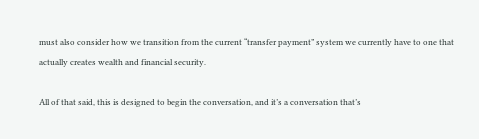must also consider how we transition from the current “transfer payment” system we currently have to one that actually creates wealth and financial security.

All of that said, this is designed to begin the conversation, and it’s a conversation that’s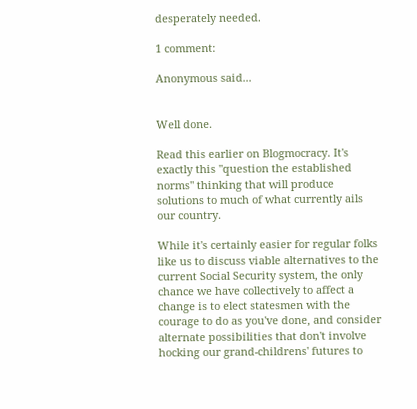desperately needed.

1 comment:

Anonymous said...


Well done.

Read this earlier on Blogmocracy. It's exactly this "question the established norms" thinking that will produce solutions to much of what currently ails our country.

While it's certainly easier for regular folks like us to discuss viable alternatives to the current Social Security system, the only chance we have collectively to affect a change is to elect statesmen with the courage to do as you've done, and consider alternate possibilities that don't involve hocking our grand-childrens' futures to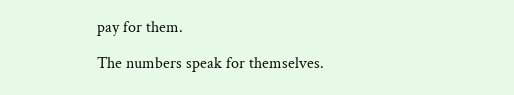pay for them.

The numbers speak for themselves.